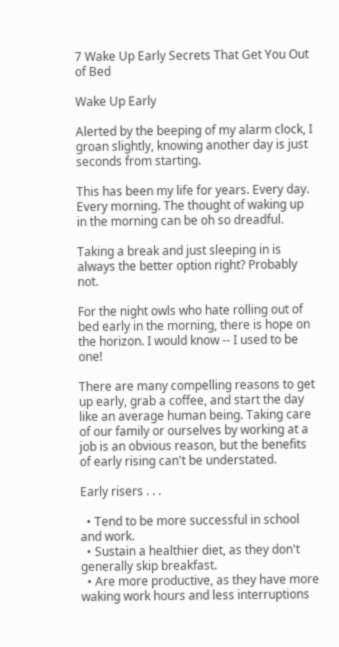7 Wake Up Early Secrets That Get You Out of Bed

Wake Up Early

Alerted by the beeping of my alarm clock, I groan slightly, knowing another day is just seconds from starting.

This has been my life for years. Every day. Every morning. The thought of waking up in the morning can be oh so dreadful.

Taking a break and just sleeping in is always the better option right? Probably not.

For the night owls who hate rolling out of bed early in the morning, there is hope on the horizon. I would know -- I used to be one!

There are many compelling reasons to get up early, grab a coffee, and start the day like an average human being. Taking care of our family or ourselves by working at a job is an obvious reason, but the benefits of early rising can't be understated.

Early risers . . .

  • Tend to be more successful in school and work.
  • Sustain a healthier diet, as they don't generally skip breakfast.
  • Are more productive, as they have more waking work hours and less interruptions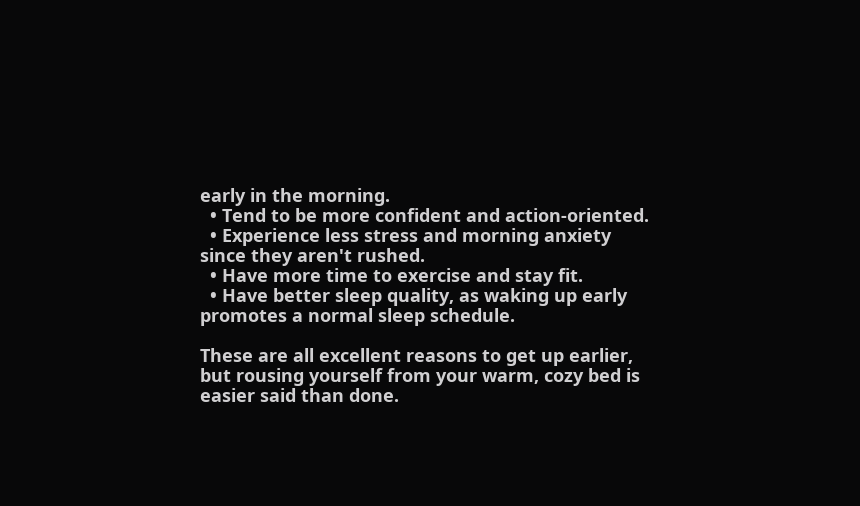early in the morning.
  • Tend to be more confident and action-oriented.
  • Experience less stress and morning anxiety since they aren't rushed.
  • Have more time to exercise and stay fit.
  • Have better sleep quality, as waking up early promotes a normal sleep schedule.

These are all excellent reasons to get up earlier, but rousing yourself from your warm, cozy bed is easier said than done.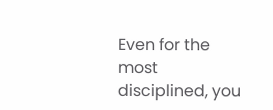Even for the most disciplined, you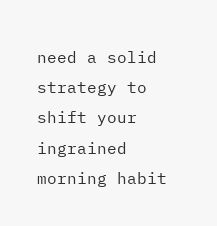need a solid strategy to shift your ingrained morning habit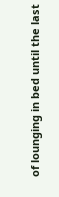of lounging in bed until the last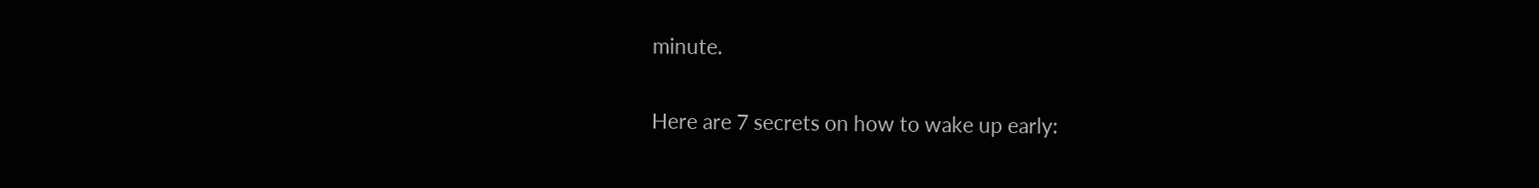minute.

Here are 7 secrets on how to wake up early: